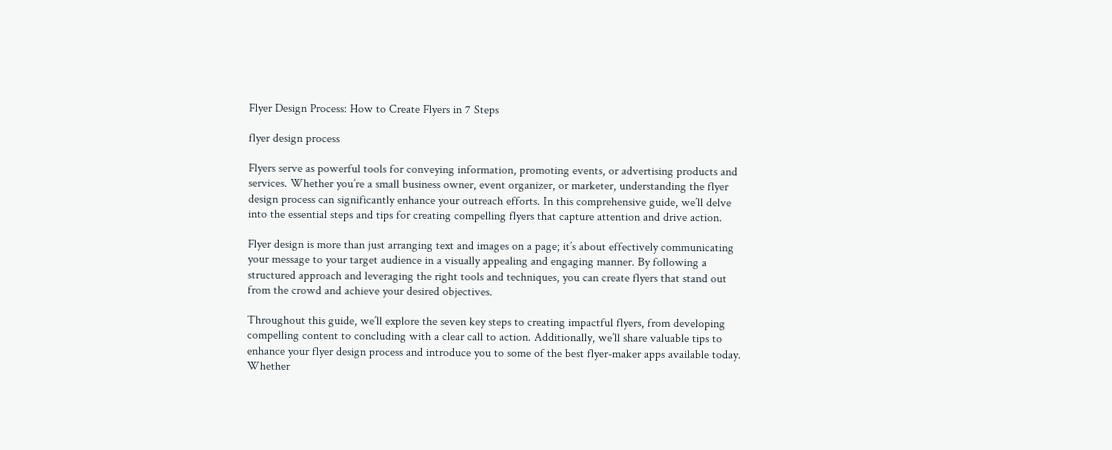Flyer Design Process: How to Create Flyers in 7 Steps

flyer design process

Flyers serve as powerful tools for conveying information, promoting events, or advertising products and services. Whether you’re a small business owner, event organizer, or marketer, understanding the flyer design process can significantly enhance your outreach efforts. In this comprehensive guide, we’ll delve into the essential steps and tips for creating compelling flyers that capture attention and drive action.

Flyer design is more than just arranging text and images on a page; it’s about effectively communicating your message to your target audience in a visually appealing and engaging manner. By following a structured approach and leveraging the right tools and techniques, you can create flyers that stand out from the crowd and achieve your desired objectives.

Throughout this guide, we’ll explore the seven key steps to creating impactful flyers, from developing compelling content to concluding with a clear call to action. Additionally, we’ll share valuable tips to enhance your flyer design process and introduce you to some of the best flyer-maker apps available today. Whether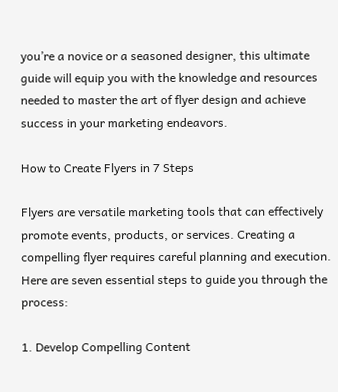you’re a novice or a seasoned designer, this ultimate guide will equip you with the knowledge and resources needed to master the art of flyer design and achieve success in your marketing endeavors.

How to Create Flyers in 7 Steps

Flyers are versatile marketing tools that can effectively promote events, products, or services. Creating a compelling flyer requires careful planning and execution. Here are seven essential steps to guide you through the process:

1. Develop Compelling Content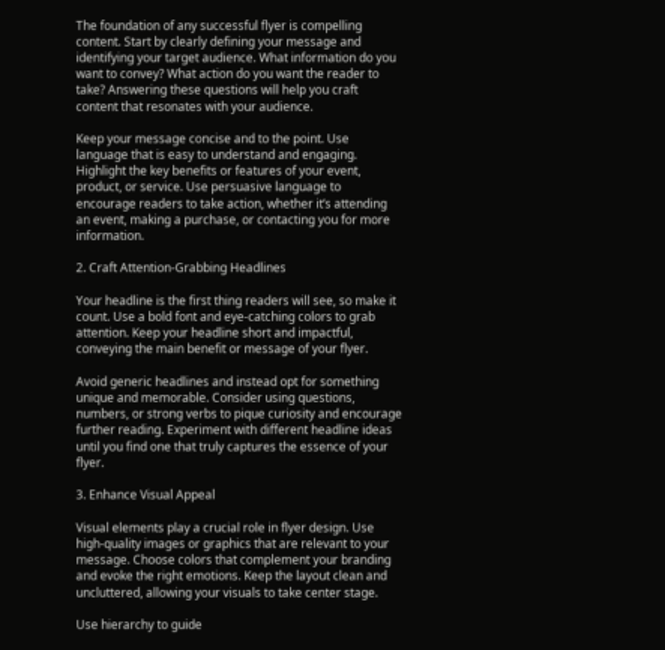The foundation of any successful flyer is compelling content. Start by clearly defining your message and identifying your target audience. What information do you want to convey? What action do you want the reader to take? Answering these questions will help you craft content that resonates with your audience.

Keep your message concise and to the point. Use language that is easy to understand and engaging. Highlight the key benefits or features of your event, product, or service. Use persuasive language to encourage readers to take action, whether it’s attending an event, making a purchase, or contacting you for more information.

2. Craft Attention-Grabbing Headlines

Your headline is the first thing readers will see, so make it count. Use a bold font and eye-catching colors to grab attention. Keep your headline short and impactful, conveying the main benefit or message of your flyer.

Avoid generic headlines and instead opt for something unique and memorable. Consider using questions, numbers, or strong verbs to pique curiosity and encourage further reading. Experiment with different headline ideas until you find one that truly captures the essence of your flyer.

3. Enhance Visual Appeal

Visual elements play a crucial role in flyer design. Use high-quality images or graphics that are relevant to your message. Choose colors that complement your branding and evoke the right emotions. Keep the layout clean and uncluttered, allowing your visuals to take center stage.

Use hierarchy to guide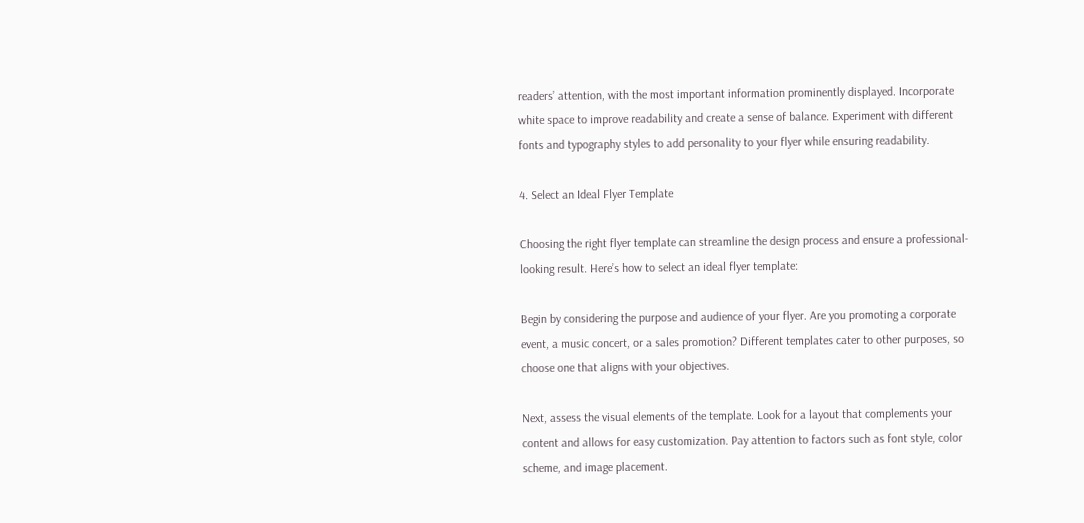readers’ attention, with the most important information prominently displayed. Incorporate white space to improve readability and create a sense of balance. Experiment with different fonts and typography styles to add personality to your flyer while ensuring readability.

4. Select an Ideal Flyer Template

Choosing the right flyer template can streamline the design process and ensure a professional-looking result. Here’s how to select an ideal flyer template:

Begin by considering the purpose and audience of your flyer. Are you promoting a corporate event, a music concert, or a sales promotion? Different templates cater to other purposes, so choose one that aligns with your objectives.

Next, assess the visual elements of the template. Look for a layout that complements your content and allows for easy customization. Pay attention to factors such as font style, color scheme, and image placement.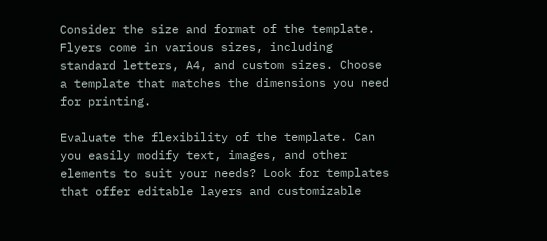Consider the size and format of the template. Flyers come in various sizes, including standard letters, A4, and custom sizes. Choose a template that matches the dimensions you need for printing.

Evaluate the flexibility of the template. Can you easily modify text, images, and other elements to suit your needs? Look for templates that offer editable layers and customizable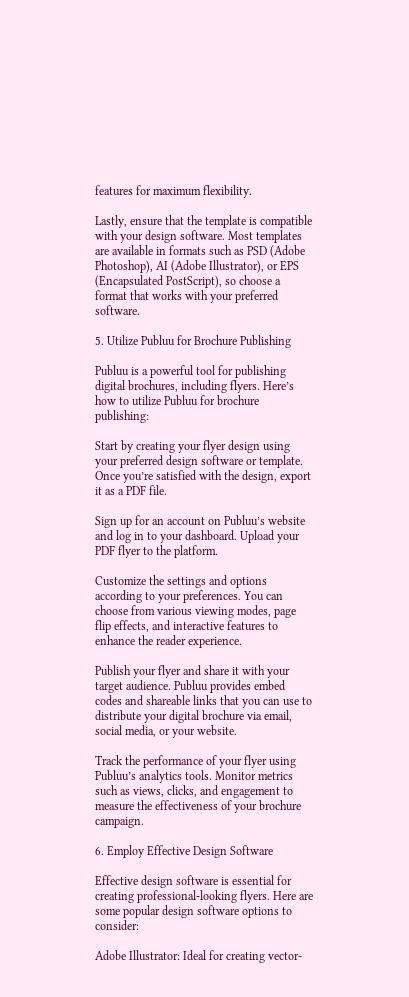features for maximum flexibility.

Lastly, ensure that the template is compatible with your design software. Most templates are available in formats such as PSD (Adobe Photoshop), AI (Adobe Illustrator), or EPS (Encapsulated PostScript), so choose a format that works with your preferred software.

5. Utilize Publuu for Brochure Publishing

Publuu is a powerful tool for publishing digital brochures, including flyers. Here’s how to utilize Publuu for brochure publishing:

Start by creating your flyer design using your preferred design software or template. Once you’re satisfied with the design, export it as a PDF file.

Sign up for an account on Publuu’s website and log in to your dashboard. Upload your PDF flyer to the platform.

Customize the settings and options according to your preferences. You can choose from various viewing modes, page flip effects, and interactive features to enhance the reader experience.

Publish your flyer and share it with your target audience. Publuu provides embed codes and shareable links that you can use to distribute your digital brochure via email, social media, or your website.

Track the performance of your flyer using Publuu’s analytics tools. Monitor metrics such as views, clicks, and engagement to measure the effectiveness of your brochure campaign.

6. Employ Effective Design Software

Effective design software is essential for creating professional-looking flyers. Here are some popular design software options to consider:

Adobe Illustrator: Ideal for creating vector-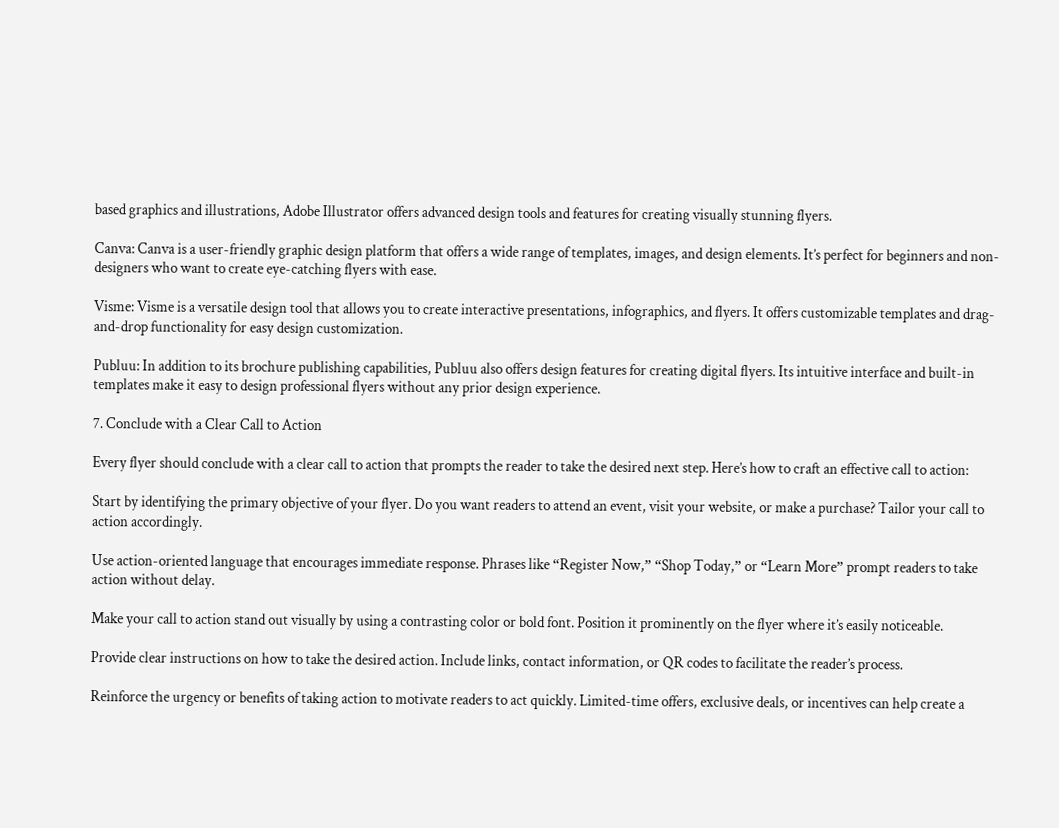based graphics and illustrations, Adobe Illustrator offers advanced design tools and features for creating visually stunning flyers.

Canva: Canva is a user-friendly graphic design platform that offers a wide range of templates, images, and design elements. It’s perfect for beginners and non-designers who want to create eye-catching flyers with ease.

Visme: Visme is a versatile design tool that allows you to create interactive presentations, infographics, and flyers. It offers customizable templates and drag-and-drop functionality for easy design customization.

Publuu: In addition to its brochure publishing capabilities, Publuu also offers design features for creating digital flyers. Its intuitive interface and built-in templates make it easy to design professional flyers without any prior design experience.

7. Conclude with a Clear Call to Action

Every flyer should conclude with a clear call to action that prompts the reader to take the desired next step. Here’s how to craft an effective call to action:

Start by identifying the primary objective of your flyer. Do you want readers to attend an event, visit your website, or make a purchase? Tailor your call to action accordingly.

Use action-oriented language that encourages immediate response. Phrases like “Register Now,” “Shop Today,” or “Learn More” prompt readers to take action without delay.

Make your call to action stand out visually by using a contrasting color or bold font. Position it prominently on the flyer where it’s easily noticeable.

Provide clear instructions on how to take the desired action. Include links, contact information, or QR codes to facilitate the reader’s process.

Reinforce the urgency or benefits of taking action to motivate readers to act quickly. Limited-time offers, exclusive deals, or incentives can help create a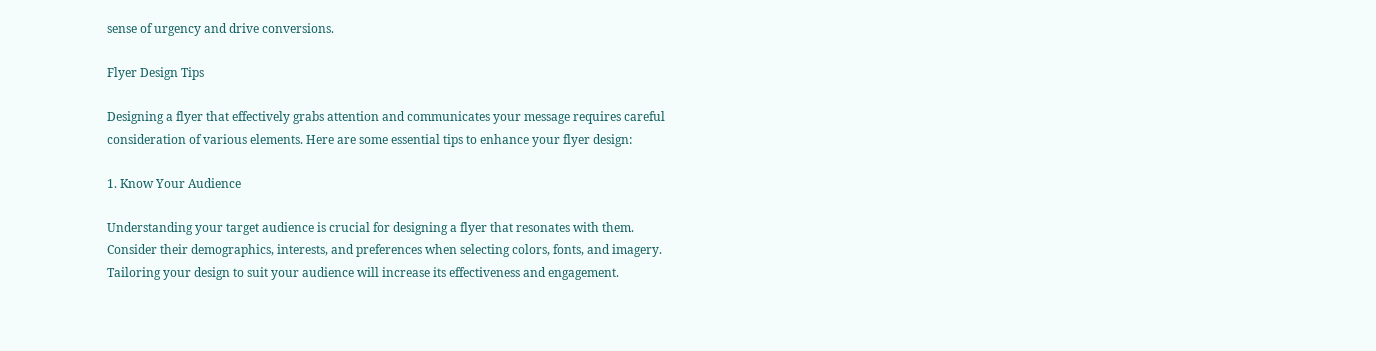sense of urgency and drive conversions.

Flyer Design Tips

Designing a flyer that effectively grabs attention and communicates your message requires careful consideration of various elements. Here are some essential tips to enhance your flyer design:

1. Know Your Audience

Understanding your target audience is crucial for designing a flyer that resonates with them. Consider their demographics, interests, and preferences when selecting colors, fonts, and imagery. Tailoring your design to suit your audience will increase its effectiveness and engagement.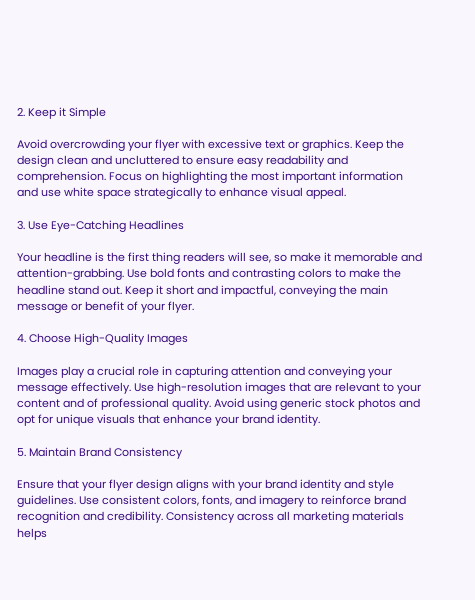2. Keep it Simple

Avoid overcrowding your flyer with excessive text or graphics. Keep the design clean and uncluttered to ensure easy readability and comprehension. Focus on highlighting the most important information and use white space strategically to enhance visual appeal.

3. Use Eye-Catching Headlines

Your headline is the first thing readers will see, so make it memorable and attention-grabbing. Use bold fonts and contrasting colors to make the headline stand out. Keep it short and impactful, conveying the main message or benefit of your flyer.

4. Choose High-Quality Images

Images play a crucial role in capturing attention and conveying your message effectively. Use high-resolution images that are relevant to your content and of professional quality. Avoid using generic stock photos and opt for unique visuals that enhance your brand identity.

5. Maintain Brand Consistency

Ensure that your flyer design aligns with your brand identity and style guidelines. Use consistent colors, fonts, and imagery to reinforce brand recognition and credibility. Consistency across all marketing materials helps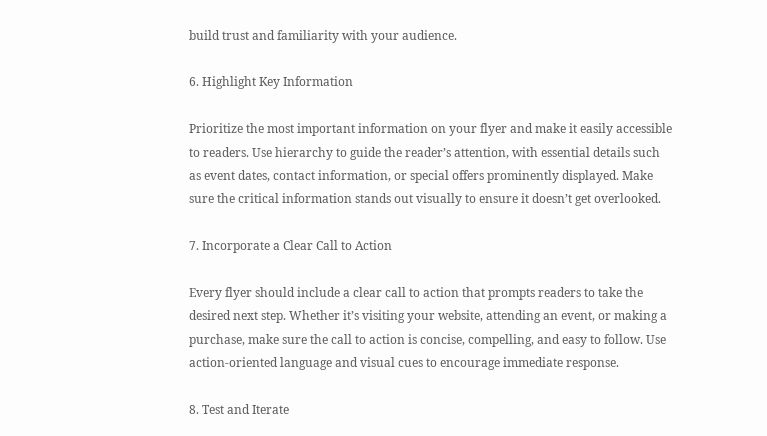build trust and familiarity with your audience.

6. Highlight Key Information

Prioritize the most important information on your flyer and make it easily accessible to readers. Use hierarchy to guide the reader’s attention, with essential details such as event dates, contact information, or special offers prominently displayed. Make sure the critical information stands out visually to ensure it doesn’t get overlooked.

7. Incorporate a Clear Call to Action

Every flyer should include a clear call to action that prompts readers to take the desired next step. Whether it’s visiting your website, attending an event, or making a purchase, make sure the call to action is concise, compelling, and easy to follow. Use action-oriented language and visual cues to encourage immediate response.

8. Test and Iterate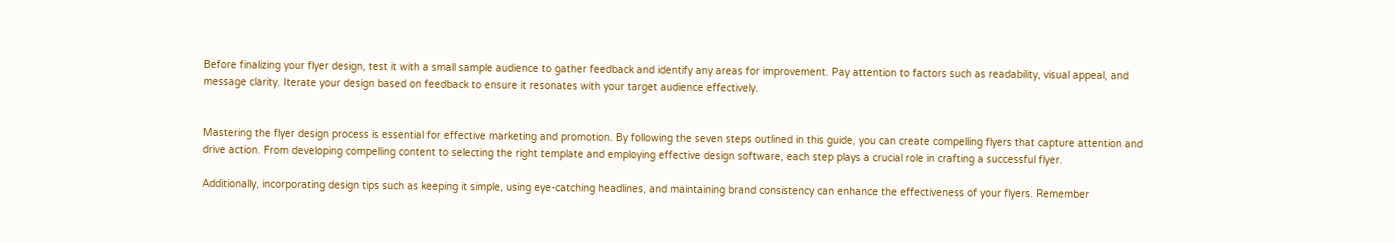Before finalizing your flyer design, test it with a small sample audience to gather feedback and identify any areas for improvement. Pay attention to factors such as readability, visual appeal, and message clarity. Iterate your design based on feedback to ensure it resonates with your target audience effectively.


Mastering the flyer design process is essential for effective marketing and promotion. By following the seven steps outlined in this guide, you can create compelling flyers that capture attention and drive action. From developing compelling content to selecting the right template and employing effective design software, each step plays a crucial role in crafting a successful flyer.

Additionally, incorporating design tips such as keeping it simple, using eye-catching headlines, and maintaining brand consistency can enhance the effectiveness of your flyers. Remember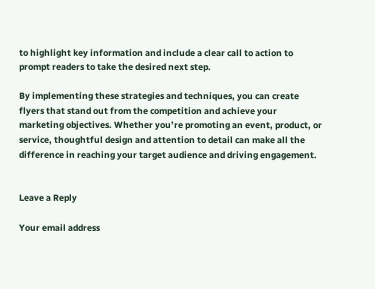to highlight key information and include a clear call to action to prompt readers to take the desired next step.

By implementing these strategies and techniques, you can create flyers that stand out from the competition and achieve your marketing objectives. Whether you’re promoting an event, product, or service, thoughtful design and attention to detail can make all the difference in reaching your target audience and driving engagement.


Leave a Reply

Your email address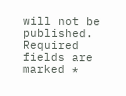will not be published. Required fields are marked *